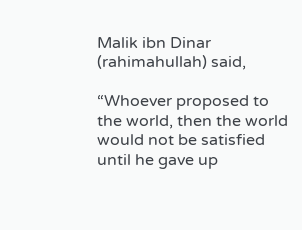Malik ibn Dinar (rahimahullah) said,

“Whoever proposed to the world, then the world would not be satisfied until he gave up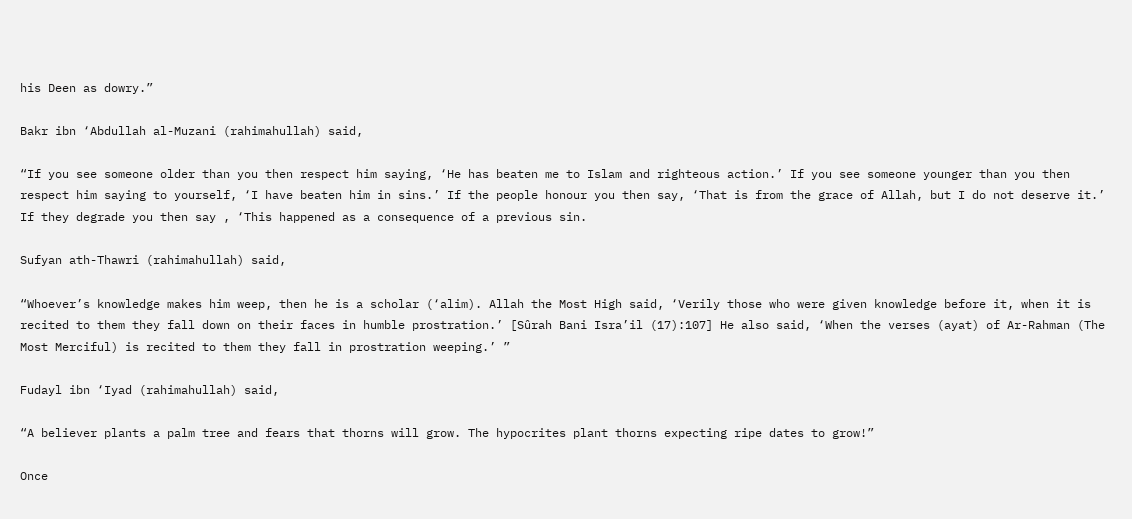his Deen as dowry.”

Bakr ibn ‘Abdullah al-Muzani (rahimahullah) said,

“If you see someone older than you then respect him saying, ‘He has beaten me to Islam and righteous action.’ If you see someone younger than you then respect him saying to yourself, ‘I have beaten him in sins.’ If the people honour you then say, ‘That is from the grace of Allah, but I do not deserve it.’ If they degrade you then say , ‘This happened as a consequence of a previous sin.

Sufyan ath-Thawri (rahimahullah) said,

“Whoever’s knowledge makes him weep, then he is a scholar (‘alim). Allah the Most High said, ‘Verily those who were given knowledge before it, when it is recited to them they fall down on their faces in humble prostration.’ [Sûrah Bani Isra’il (17):107] He also said, ‘When the verses (ayat) of Ar-Rahman (The Most Merciful) is recited to them they fall in prostration weeping.’ ”

Fudayl ibn ‘Iyad (rahimahullah) said,

“A believer plants a palm tree and fears that thorns will grow. The hypocrites plant thorns expecting ripe dates to grow!”

Once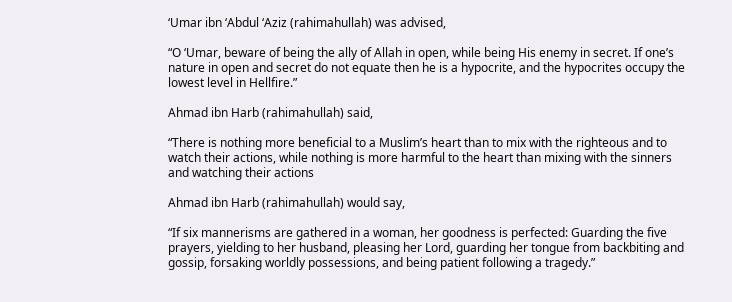‘Umar ibn ‘Abdul ‘Aziz (rahimahullah) was advised,

“O ‘Umar, beware of being the ally of Allah in open, while being His enemy in secret. If one’s nature in open and secret do not equate then he is a hypocrite, and the hypocrites occupy the lowest level in Hellfire.”

Ahmad ibn Harb (rahimahullah) said,

“There is nothing more beneficial to a Muslim’s heart than to mix with the righteous and to watch their actions, while nothing is more harmful to the heart than mixing with the sinners and watching their actions

Ahmad ibn Harb (rahimahullah) would say,

“If six mannerisms are gathered in a woman, her goodness is perfected: Guarding the five prayers, yielding to her husband, pleasing her Lord, guarding her tongue from backbiting and gossip, forsaking worldly possessions, and being patient following a tragedy.”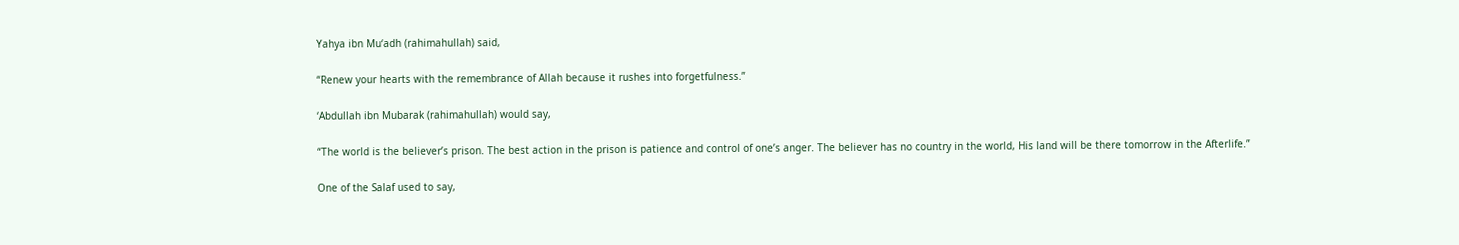Yahya ibn Mu‘adh (rahimahullah) said,

“Renew your hearts with the remembrance of Allah because it rushes into forgetfulness.”

‘Abdullah ibn Mubarak (rahimahullah) would say,

“The world is the believer’s prison. The best action in the prison is patience and control of one’s anger. The believer has no country in the world, His land will be there tomorrow in the Afterlife.”

One of the Salaf used to say,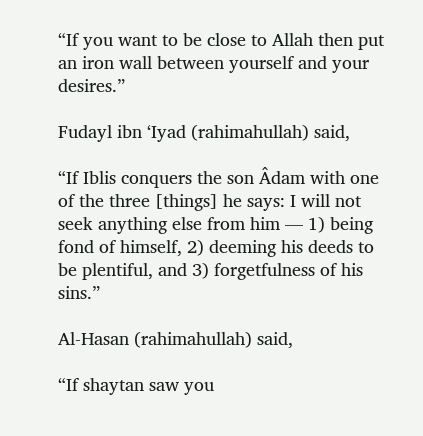“If you want to be close to Allah then put an iron wall between yourself and your desires.”

Fudayl ibn ‘Iyad (rahimahullah) said,

“If Iblis conquers the son Âdam with one of the three [things] he says: I will not seek anything else from him — 1) being fond of himself, 2) deeming his deeds to be plentiful, and 3) forgetfulness of his sins.”

Al-Hasan (rahimahullah) said,

“If shaytan saw you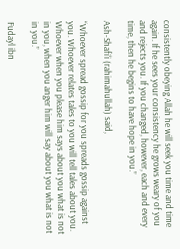consistently obeying Allah he will seek you time and time again. If he sees your consistency he grows weary of you and rejects you. If you changed, however, each and every time, then he begins to have hope in you.”

Ash-Shafi‘i (rahimahullah) said,

“Whoever spread gossip for you spreads gossip against you. Whoever relates tales to you will tell tales about you. Whoever when you please him says about you what is not in you, when you anger him will say about you what is not in you.”

Fudayl ibn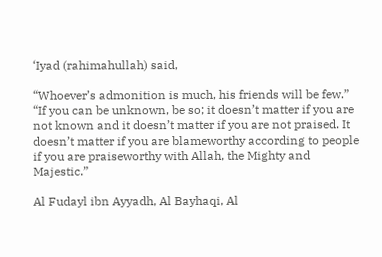‘Iyad (rahimahullah) said,

“Whoever’s admonition is much, his friends will be few.”
“If you can be unknown, be so; it doesn’t matter if you are not known and it doesn’t matter if you are not praised. It doesn’t matter if you are blameworthy according to people if you are praiseworthy with Allah, the Mighty and Majestic.”

Al Fudayl ibn Ayyadh, Al Bayhaqi, Al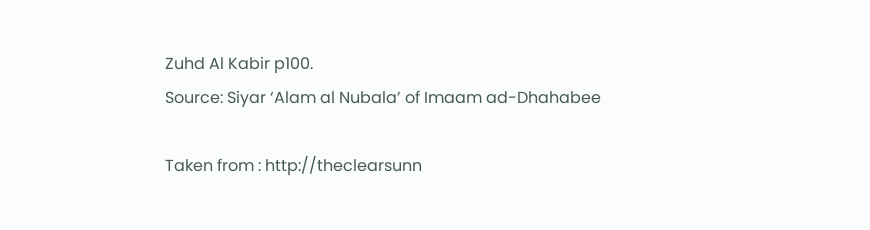Zuhd Al Kabir p100.
Source: Siyar ‘Alam al Nubala’ of Imaam ad-Dhahabee

Taken from : http://theclearsunn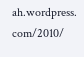ah.wordpress. com/2010/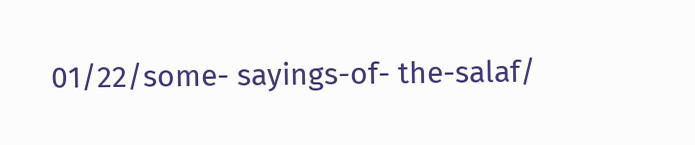01/22/some- sayings-of- the-salaf/